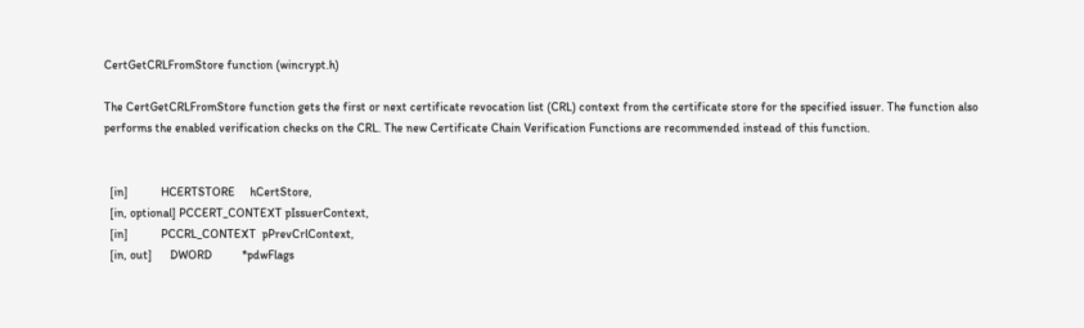CertGetCRLFromStore function (wincrypt.h)

The CertGetCRLFromStore function gets the first or next certificate revocation list (CRL) context from the certificate store for the specified issuer. The function also performs the enabled verification checks on the CRL. The new Certificate Chain Verification Functions are recommended instead of this function.


  [in]           HCERTSTORE     hCertStore,
  [in, optional] PCCERT_CONTEXT pIssuerContext,
  [in]           PCCRL_CONTEXT  pPrevCrlContext,
  [in, out]      DWORD          *pdwFlags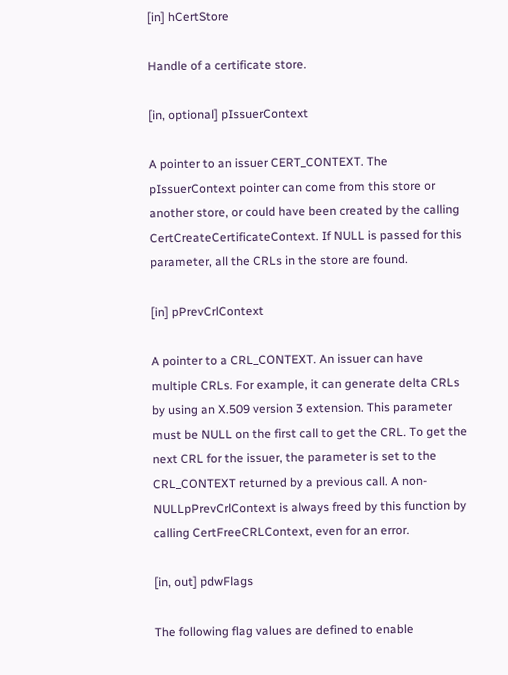[in] hCertStore

Handle of a certificate store.

[in, optional] pIssuerContext

A pointer to an issuer CERT_CONTEXT. The pIssuerContext pointer can come from this store or another store, or could have been created by the calling CertCreateCertificateContext. If NULL is passed for this parameter, all the CRLs in the store are found.

[in] pPrevCrlContext

A pointer to a CRL_CONTEXT. An issuer can have multiple CRLs. For example, it can generate delta CRLs by using an X.509 version 3 extension. This parameter must be NULL on the first call to get the CRL. To get the next CRL for the issuer, the parameter is set to the CRL_CONTEXT returned by a previous call. A non-NULLpPrevCrlContext is always freed by this function by calling CertFreeCRLContext, even for an error.

[in, out] pdwFlags

The following flag values are defined to enable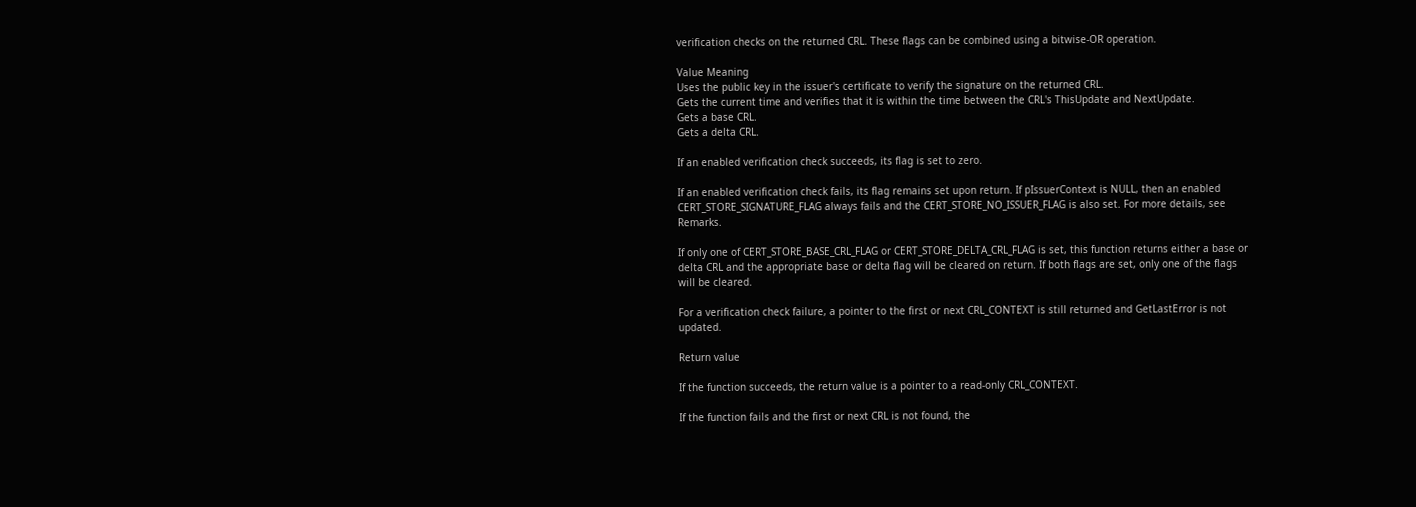verification checks on the returned CRL. These flags can be combined using a bitwise-OR operation.

Value Meaning
Uses the public key in the issuer's certificate to verify the signature on the returned CRL.
Gets the current time and verifies that it is within the time between the CRL's ThisUpdate and NextUpdate.
Gets a base CRL.
Gets a delta CRL.

If an enabled verification check succeeds, its flag is set to zero.

If an enabled verification check fails, its flag remains set upon return. If pIssuerContext is NULL, then an enabled CERT_STORE_SIGNATURE_FLAG always fails and the CERT_STORE_NO_ISSUER_FLAG is also set. For more details, see Remarks.

If only one of CERT_STORE_BASE_CRL_FLAG or CERT_STORE_DELTA_CRL_FLAG is set, this function returns either a base or delta CRL and the appropriate base or delta flag will be cleared on return. If both flags are set, only one of the flags will be cleared.

For a verification check failure, a pointer to the first or next CRL_CONTEXT is still returned and GetLastError is not updated.

Return value

If the function succeeds, the return value is a pointer to a read-only CRL_CONTEXT.

If the function fails and the first or next CRL is not found, the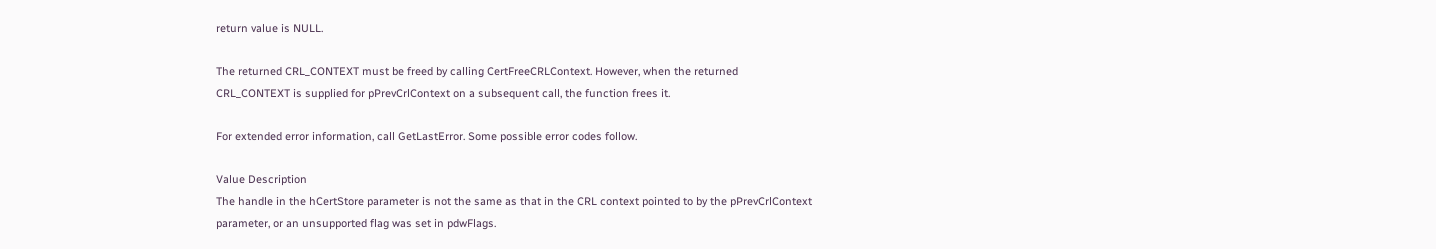return value is NULL.

The returned CRL_CONTEXT must be freed by calling CertFreeCRLContext. However, when the returned CRL_CONTEXT is supplied for pPrevCrlContext on a subsequent call, the function frees it.

For extended error information, call GetLastError. Some possible error codes follow.

Value Description
The handle in the hCertStore parameter is not the same as that in the CRL context pointed to by the pPrevCrlContext parameter, or an unsupported flag was set in pdwFlags.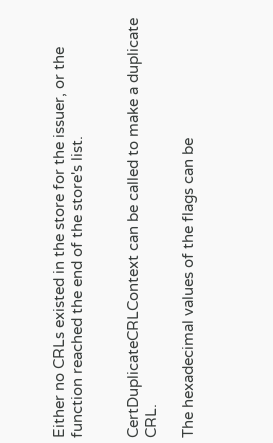Either no CRLs existed in the store for the issuer, or the function reached the end of the store's list.


CertDuplicateCRLContext can be called to make a duplicate CRL.

The hexadecimal values of the flags can be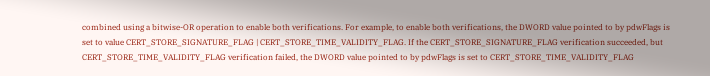combined using a bitwise-OR operation to enable both verifications. For example, to enable both verifications, the DWORD value pointed to by pdwFlags is set to value CERT_STORE_SIGNATURE_FLAG | CERT_STORE_TIME_VALIDITY_FLAG. If the CERT_STORE_SIGNATURE_FLAG verification succeeded, but CERT_STORE_TIME_VALIDITY_FLAG verification failed, the DWORD value pointed to by pdwFlags is set to CERT_STORE_TIME_VALIDITY_FLAG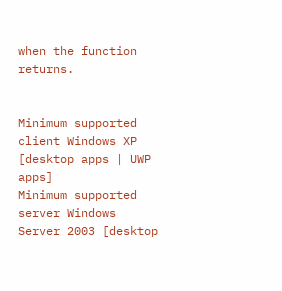when the function returns.


Minimum supported client Windows XP [desktop apps | UWP apps]
Minimum supported server Windows Server 2003 [desktop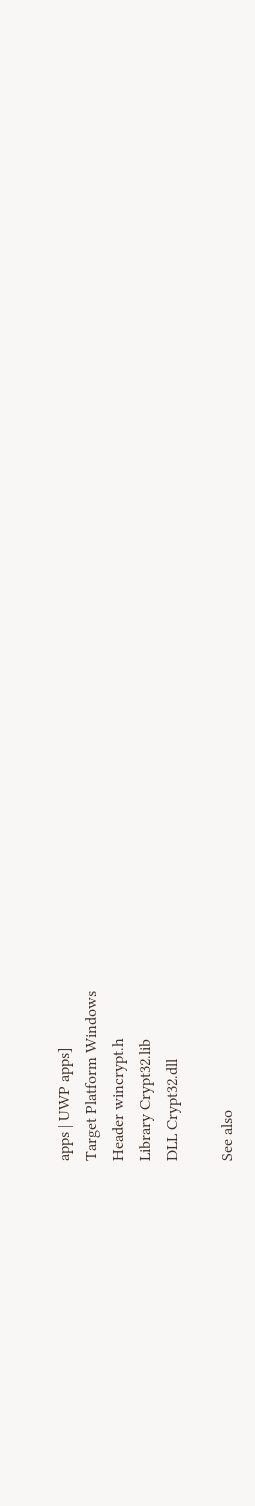apps | UWP apps]
Target Platform Windows
Header wincrypt.h
Library Crypt32.lib
DLL Crypt32.dll

See also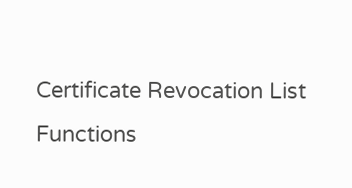Certificate Revocation List Functions